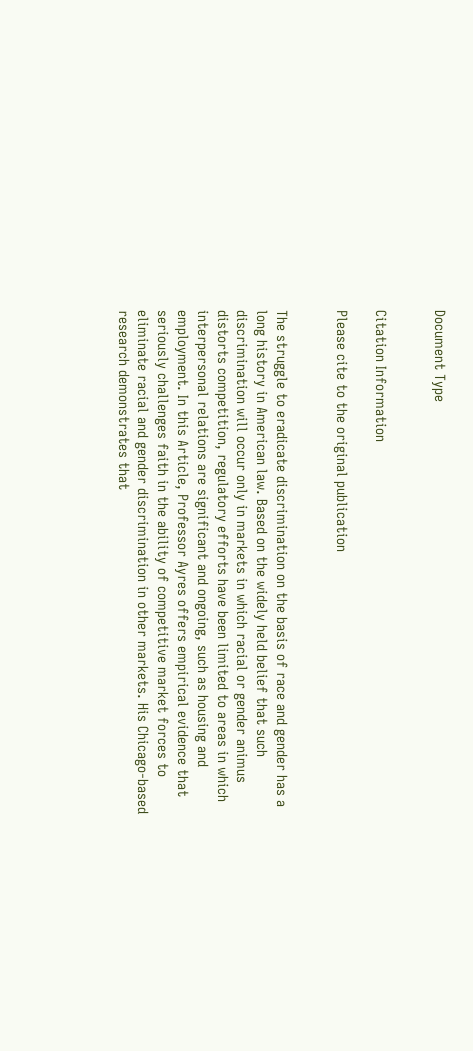Document Type


Citation Information

Please cite to the original publication


The struggle to eradicate discrimination on the basis of race and gender has a long history in American law. Based on the widely held belief that such discrimination will occur only in markets in which racial or gender animus distorts competition, regulatory efforts have been limited to areas in which interpersonal relations are significant and ongoing, such as housing and employment. In this Article, Professor Ayres offers empirical evidence that seriously challenges faith in the ability of competitive market forces to eliminate racial and gender discrimination in other markets. His Chicago-based research demonstrates that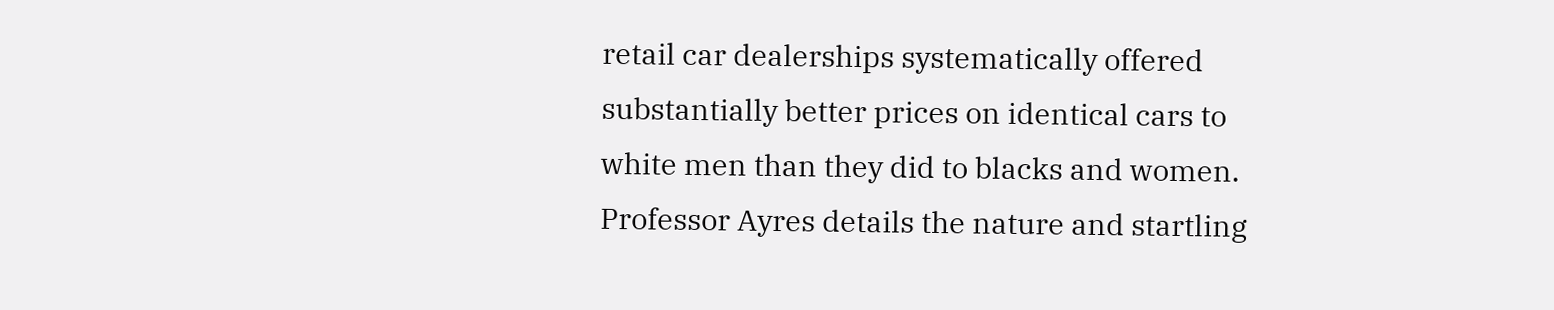retail car dealerships systematically offered substantially better prices on identical cars to white men than they did to blacks and women. Professor Ayres details the nature and startling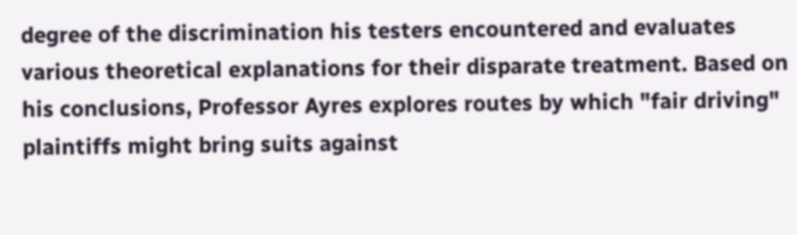degree of the discrimination his testers encountered and evaluates various theoretical explanations for their disparate treatment. Based on his conclusions, Professor Ayres explores routes by which "fair driving" plaintiffs might bring suits against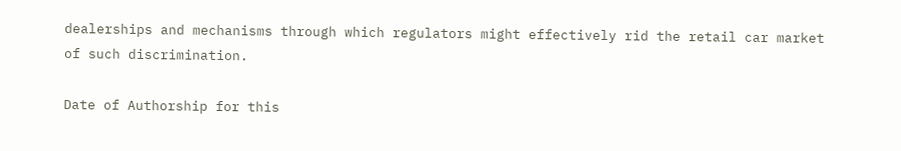dealerships and mechanisms through which regulators might effectively rid the retail car market of such discrimination.

Date of Authorship for this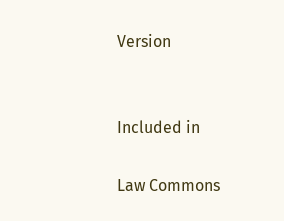Version


Included in

Law Commons